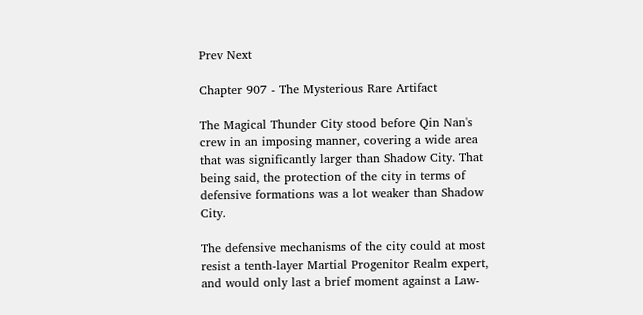Prev Next

Chapter 907 - The Mysterious Rare Artifact

The Magical Thunder City stood before Qin Nan's crew in an imposing manner, covering a wide area that was significantly larger than Shadow City. That being said, the protection of the city in terms of defensive formations was a lot weaker than Shadow City.

The defensive mechanisms of the city could at most resist a tenth-layer Martial Progenitor Realm expert, and would only last a brief moment against a Law-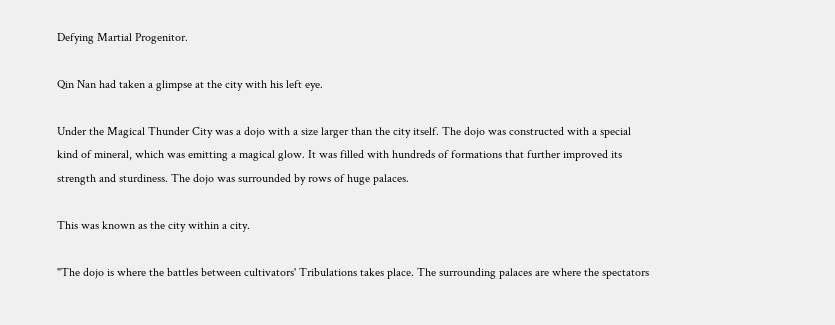Defying Martial Progenitor.

Qin Nan had taken a glimpse at the city with his left eye.

Under the Magical Thunder City was a dojo with a size larger than the city itself. The dojo was constructed with a special kind of mineral, which was emitting a magical glow. It was filled with hundreds of formations that further improved its strength and sturdiness. The dojo was surrounded by rows of huge palaces.

This was known as the city within a city.

"The dojo is where the battles between cultivators' Tribulations takes place. The surrounding palaces are where the spectators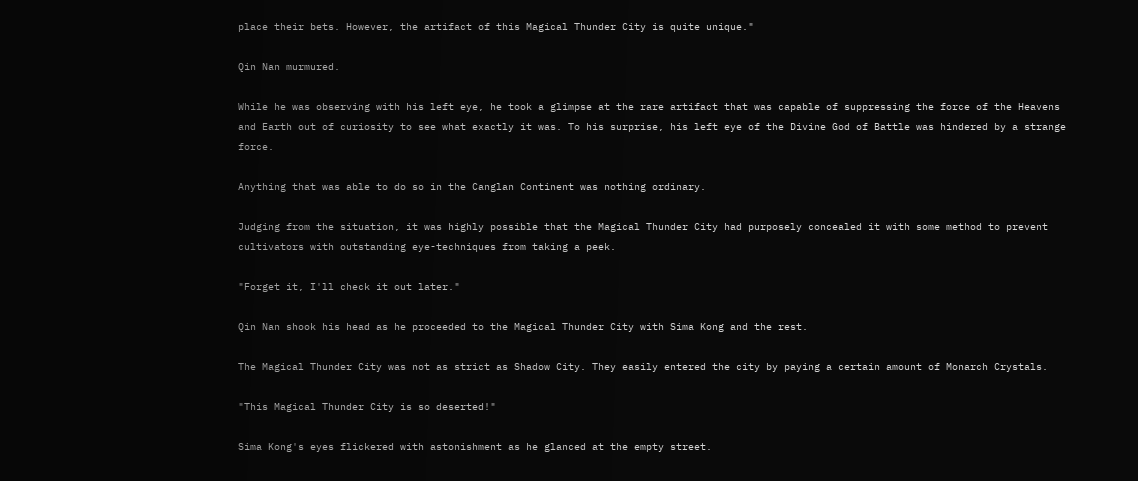place their bets. However, the artifact of this Magical Thunder City is quite unique."

Qin Nan murmured.

While he was observing with his left eye, he took a glimpse at the rare artifact that was capable of suppressing the force of the Heavens and Earth out of curiosity to see what exactly it was. To his surprise, his left eye of the Divine God of Battle was hindered by a strange force.

Anything that was able to do so in the Canglan Continent was nothing ordinary.

Judging from the situation, it was highly possible that the Magical Thunder City had purposely concealed it with some method to prevent cultivators with outstanding eye-techniques from taking a peek.

"Forget it, I'll check it out later."

Qin Nan shook his head as he proceeded to the Magical Thunder City with Sima Kong and the rest.

The Magical Thunder City was not as strict as Shadow City. They easily entered the city by paying a certain amount of Monarch Crystals.

"This Magical Thunder City is so deserted!"

Sima Kong's eyes flickered with astonishment as he glanced at the empty street.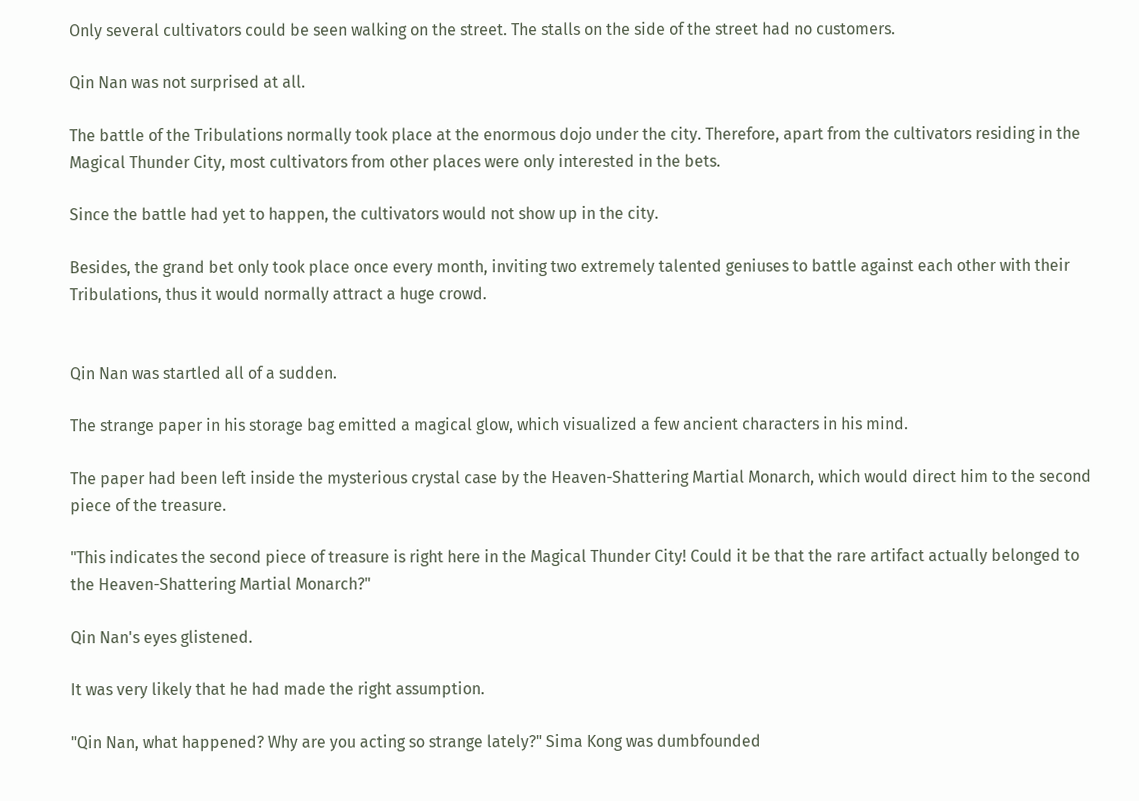Only several cultivators could be seen walking on the street. The stalls on the side of the street had no customers.

Qin Nan was not surprised at all.

The battle of the Tribulations normally took place at the enormous dojo under the city. Therefore, apart from the cultivators residing in the Magical Thunder City, most cultivators from other places were only interested in the bets.

Since the battle had yet to happen, the cultivators would not show up in the city.

Besides, the grand bet only took place once every month, inviting two extremely talented geniuses to battle against each other with their Tribulations, thus it would normally attract a huge crowd.


Qin Nan was startled all of a sudden.

The strange paper in his storage bag emitted a magical glow, which visualized a few ancient characters in his mind.

The paper had been left inside the mysterious crystal case by the Heaven-Shattering Martial Monarch, which would direct him to the second piece of the treasure.

"This indicates the second piece of treasure is right here in the Magical Thunder City! Could it be that the rare artifact actually belonged to the Heaven-Shattering Martial Monarch?"

Qin Nan's eyes glistened.

It was very likely that he had made the right assumption.

"Qin Nan, what happened? Why are you acting so strange lately?" Sima Kong was dumbfounded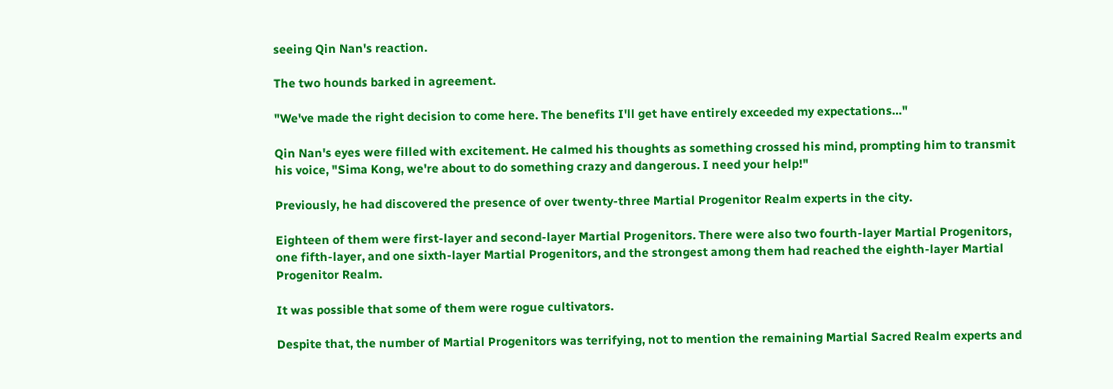seeing Qin Nan's reaction.

The two hounds barked in agreement.

"We've made the right decision to come here. The benefits I'll get have entirely exceeded my expectations…"

Qin Nan's eyes were filled with excitement. He calmed his thoughts as something crossed his mind, prompting him to transmit his voice, "Sima Kong, we're about to do something crazy and dangerous. I need your help!"

Previously, he had discovered the presence of over twenty-three Martial Progenitor Realm experts in the city.

Eighteen of them were first-layer and second-layer Martial Progenitors. There were also two fourth-layer Martial Progenitors, one fifth-layer, and one sixth-layer Martial Progenitors, and the strongest among them had reached the eighth-layer Martial Progenitor Realm.

It was possible that some of them were rogue cultivators.

Despite that, the number of Martial Progenitors was terrifying, not to mention the remaining Martial Sacred Realm experts and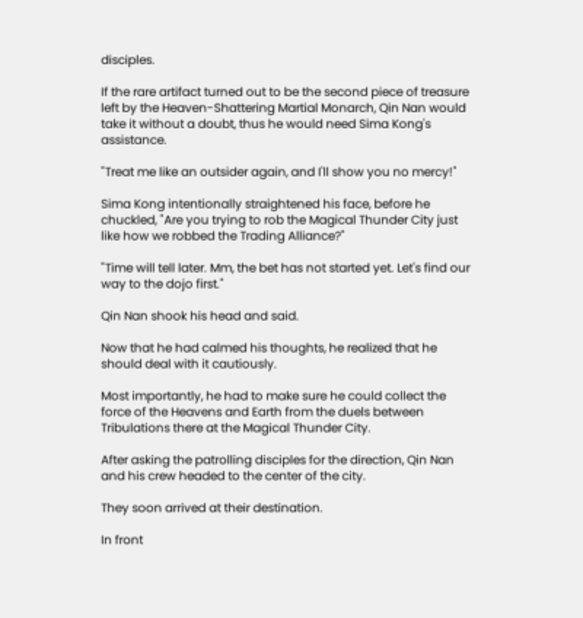disciples.

If the rare artifact turned out to be the second piece of treasure left by the Heaven-Shattering Martial Monarch, Qin Nan would take it without a doubt, thus he would need Sima Kong's assistance.

"Treat me like an outsider again, and I'll show you no mercy!"

Sima Kong intentionally straightened his face, before he chuckled, "Are you trying to rob the Magical Thunder City just like how we robbed the Trading Alliance?"

"Time will tell later. Mm, the bet has not started yet. Let's find our way to the dojo first."

Qin Nan shook his head and said.

Now that he had calmed his thoughts, he realized that he should deal with it cautiously.

Most importantly, he had to make sure he could collect the force of the Heavens and Earth from the duels between Tribulations there at the Magical Thunder City.

After asking the patrolling disciples for the direction, Qin Nan and his crew headed to the center of the city.

They soon arrived at their destination.

In front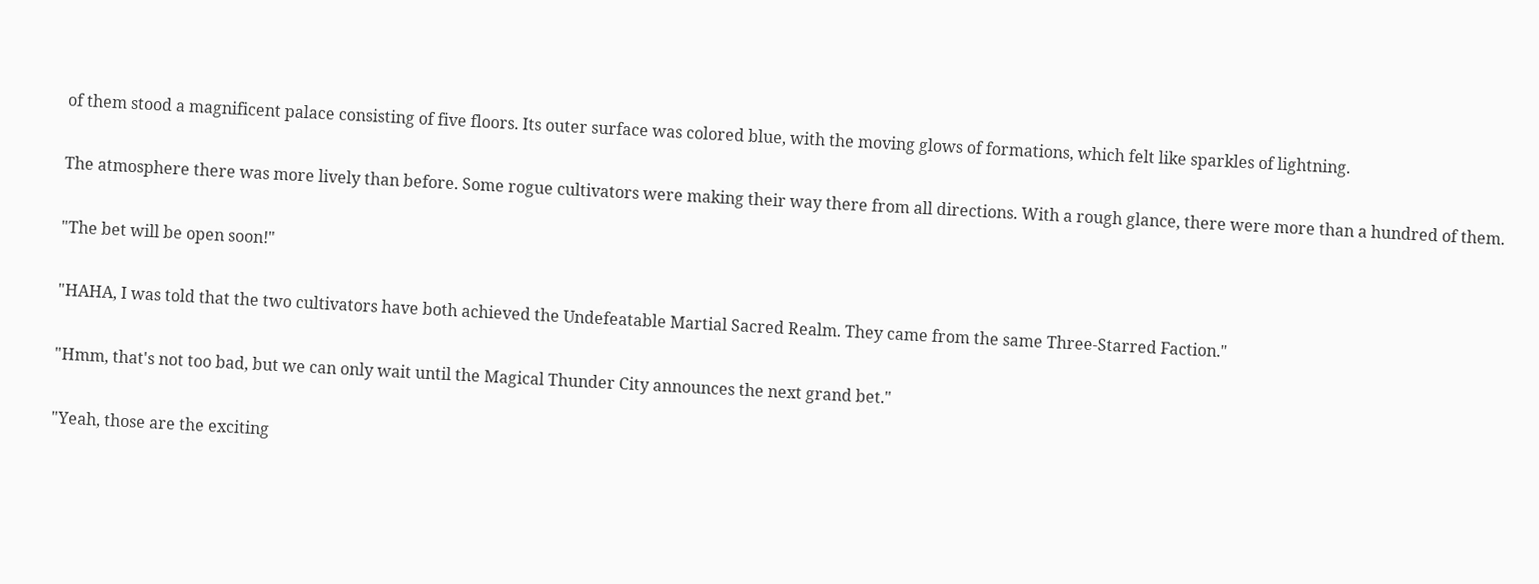of them stood a magnificent palace consisting of five floors. Its outer surface was colored blue, with the moving glows of formations, which felt like sparkles of lightning.

The atmosphere there was more lively than before. Some rogue cultivators were making their way there from all directions. With a rough glance, there were more than a hundred of them.

"The bet will be open soon!"

"HAHA, I was told that the two cultivators have both achieved the Undefeatable Martial Sacred Realm. They came from the same Three-Starred Faction."

"Hmm, that's not too bad, but we can only wait until the Magical Thunder City announces the next grand bet."

"Yeah, those are the exciting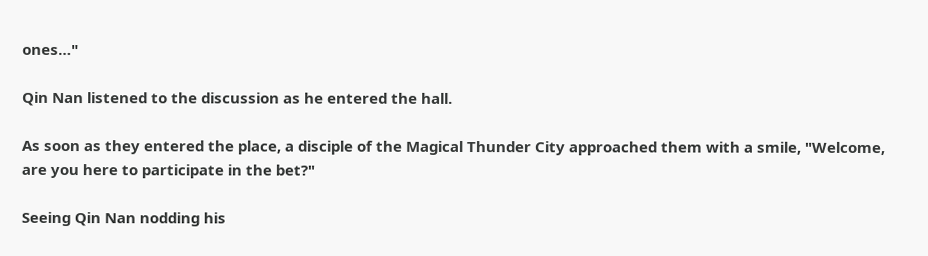ones…"

Qin Nan listened to the discussion as he entered the hall.

As soon as they entered the place, a disciple of the Magical Thunder City approached them with a smile, "Welcome, are you here to participate in the bet?"

Seeing Qin Nan nodding his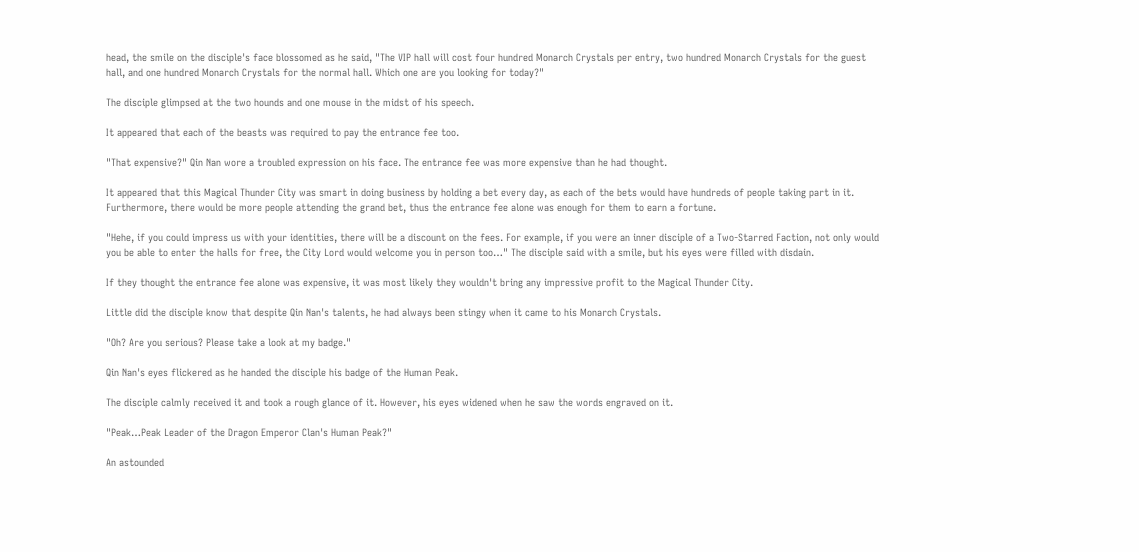head, the smile on the disciple's face blossomed as he said, "The VIP hall will cost four hundred Monarch Crystals per entry, two hundred Monarch Crystals for the guest hall, and one hundred Monarch Crystals for the normal hall. Which one are you looking for today?"

The disciple glimpsed at the two hounds and one mouse in the midst of his speech.

It appeared that each of the beasts was required to pay the entrance fee too.

"That expensive?" Qin Nan wore a troubled expression on his face. The entrance fee was more expensive than he had thought.

It appeared that this Magical Thunder City was smart in doing business by holding a bet every day, as each of the bets would have hundreds of people taking part in it. Furthermore, there would be more people attending the grand bet, thus the entrance fee alone was enough for them to earn a fortune.

"Hehe, if you could impress us with your identities, there will be a discount on the fees. For example, if you were an inner disciple of a Two-Starred Faction, not only would you be able to enter the halls for free, the City Lord would welcome you in person too…" The disciple said with a smile, but his eyes were filled with disdain.

If they thought the entrance fee alone was expensive, it was most likely they wouldn't bring any impressive profit to the Magical Thunder City.

Little did the disciple know that despite Qin Nan's talents, he had always been stingy when it came to his Monarch Crystals.

"Oh? Are you serious? Please take a look at my badge."

Qin Nan's eyes flickered as he handed the disciple his badge of the Human Peak.

The disciple calmly received it and took a rough glance of it. However, his eyes widened when he saw the words engraved on it.

"Peak…Peak Leader of the Dragon Emperor Clan's Human Peak?"

An astounded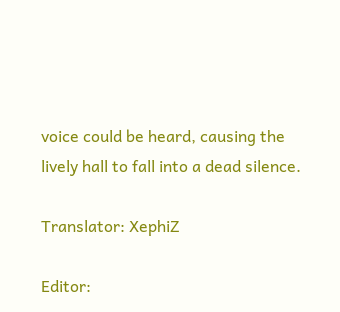voice could be heard, causing the lively hall to fall into a dead silence.

Translator: XephiZ

Editor: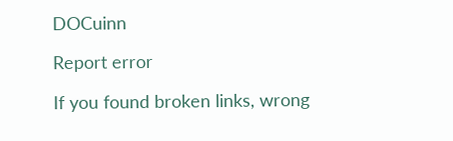DOCuinn

Report error

If you found broken links, wrong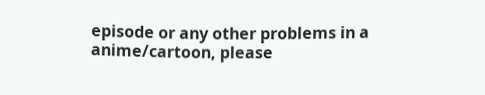episode or any other problems in a anime/cartoon, please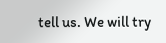tell us. We will try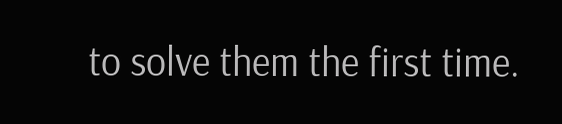to solve them the first time.